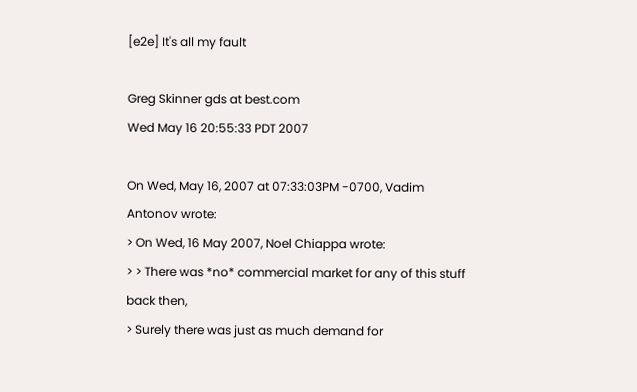[e2e] It's all my fault

Greg Skinner gds at best.com
Wed May 16 20:55:33 PDT 2007

On Wed, May 16, 2007 at 07:33:03PM -0700, Vadim Antonov wrote:
> On Wed, 16 May 2007, Noel Chiappa wrote:
> > There was *no* commercial market for any of this stuff back then,
> Surely there was just as much demand for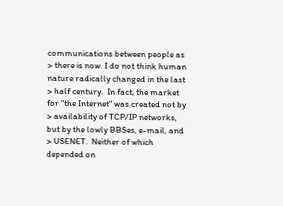communications between people as
> there is now. I do not think human nature radically changed in the last
> half century.  In fact, the market for "the Internet" was created not by
> availability of TCP/IP networks, but by the lowly BBSes, e-mail, and
> USENET.  Neither of which depended on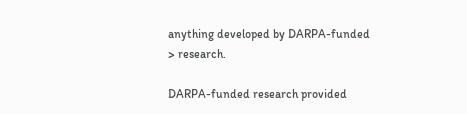anything developed by DARPA-funded
> research.

DARPA-funded research provided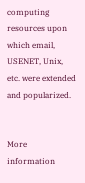computing resources upon which email,
USENET, Unix, etc. were extended and popularized.


More information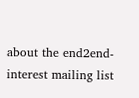about the end2end-interest mailing list